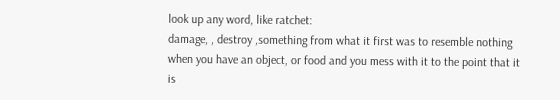look up any word, like ratchet:
damage, , destroy ,something from what it first was to resemble nothing
when you have an object, or food and you mess with it to the point that it is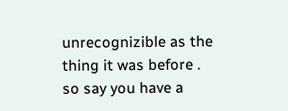unrecognizible as the thing it was before .
so say you have a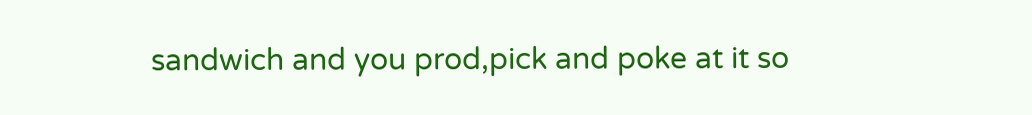sandwich and you prod,pick and poke at it so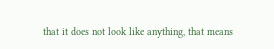that it does not look like anything, that means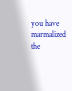you have marmalized the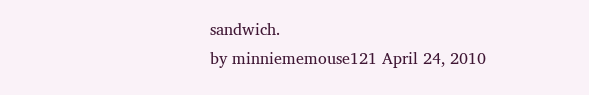sandwich.
by minniememouse121 April 24, 2010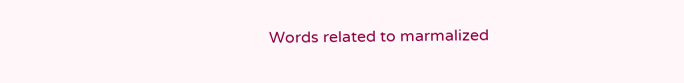Words related to marmalized